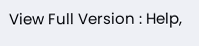View Full Version : Help,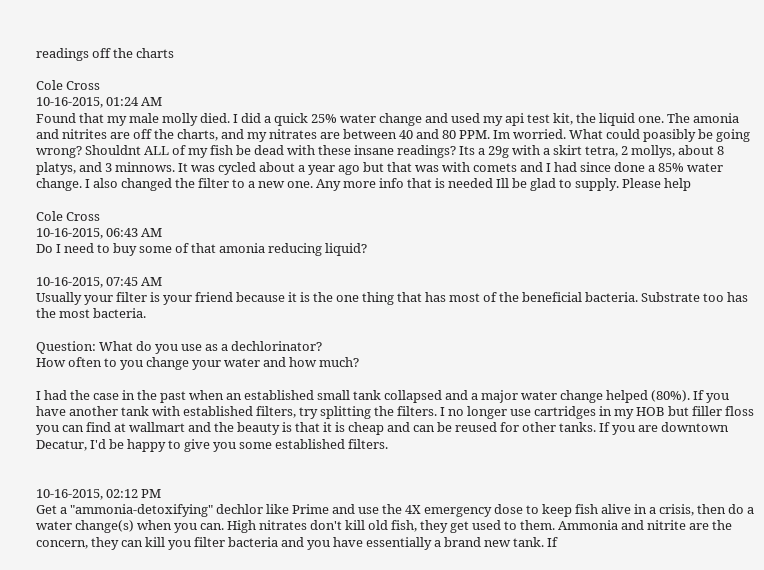readings off the charts

Cole Cross
10-16-2015, 01:24 AM
Found that my male molly died. I did a quick 25% water change and used my api test kit, the liquid one. The amonia and nitrites are off the charts, and my nitrates are between 40 and 80 PPM. Im worried. What could poasibly be going wrong? Shouldnt ALL of my fish be dead with these insane readings? Its a 29g with a skirt tetra, 2 mollys, about 8 platys, and 3 minnows. It was cycled about a year ago but that was with comets and I had since done a 85% water change. I also changed the filter to a new one. Any more info that is needed Ill be glad to supply. Please help

Cole Cross
10-16-2015, 06:43 AM
Do I need to buy some of that amonia reducing liquid?

10-16-2015, 07:45 AM
Usually your filter is your friend because it is the one thing that has most of the beneficial bacteria. Substrate too has the most bacteria.

Question: What do you use as a dechlorinator?
How often to you change your water and how much?

I had the case in the past when an established small tank collapsed and a major water change helped (80%). If you have another tank with established filters, try splitting the filters. I no longer use cartridges in my HOB but filler floss you can find at wallmart and the beauty is that it is cheap and can be reused for other tanks. If you are downtown Decatur, I'd be happy to give you some established filters.


10-16-2015, 02:12 PM
Get a "ammonia-detoxifying" dechlor like Prime and use the 4X emergency dose to keep fish alive in a crisis, then do a water change(s) when you can. High nitrates don't kill old fish, they get used to them. Ammonia and nitrite are the concern, they can kill you filter bacteria and you have essentially a brand new tank. If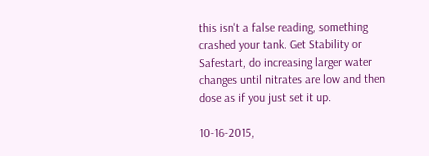this isn't a false reading, something crashed your tank. Get Stability or Safestart, do increasing larger water changes until nitrates are low and then dose as if you just set it up.

10-16-2015,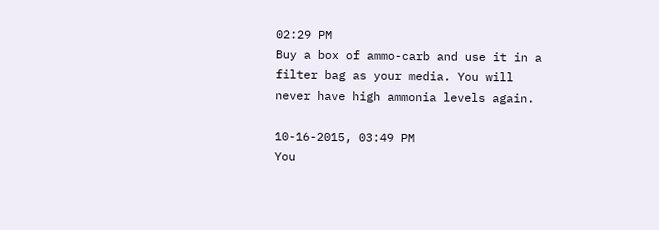02:29 PM
Buy a box of ammo-carb and use it in a filter bag as your media. You will never have high ammonia levels again.

10-16-2015, 03:49 PM
You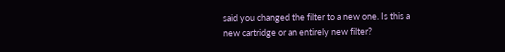said you changed the filter to a new one. Is this a new cartridge or an entirely new filter?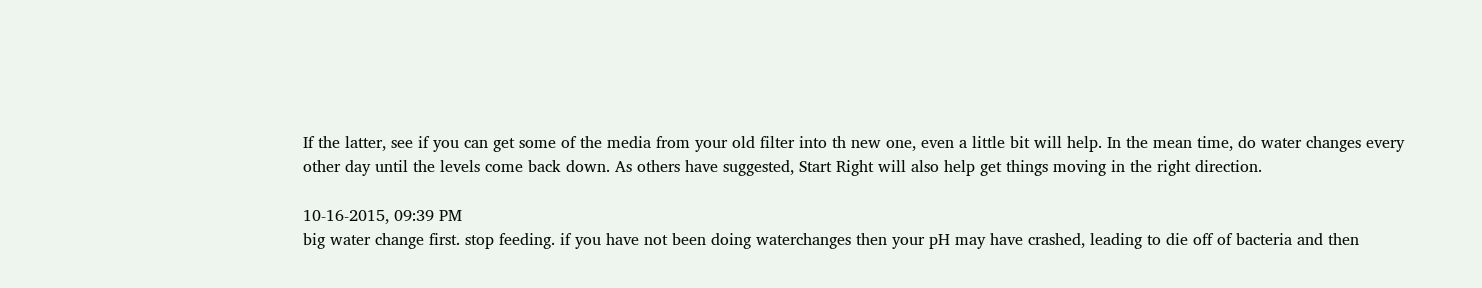If the latter, see if you can get some of the media from your old filter into th new one, even a little bit will help. In the mean time, do water changes every other day until the levels come back down. As others have suggested, Start Right will also help get things moving in the right direction.

10-16-2015, 09:39 PM
big water change first. stop feeding. if you have not been doing waterchanges then your pH may have crashed, leading to die off of bacteria and then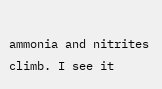ammonia and nitrites climb. I see it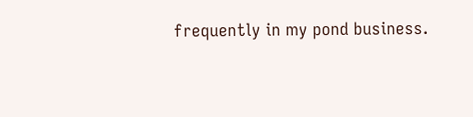frequently in my pond business.